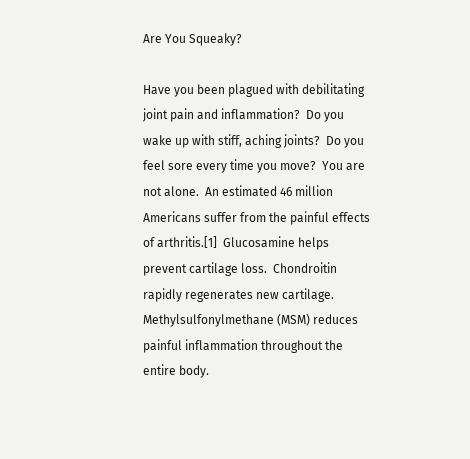Are You Squeaky?

Have you been plagued with debilitating joint pain and inflammation?  Do you wake up with stiff, aching joints?  Do you feel sore every time you move?  You are not alone.  An estimated 46 million Americans suffer from the painful effects of arthritis.[1]  Glucosamine helps prevent cartilage loss.  Chondroitin rapidly regenerates new cartilage. Methylsulfonylmethane (MSM) reduces painful inflammation throughout the entire body.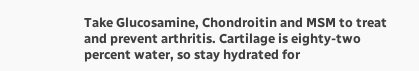Take Glucosamine, Chondroitin and MSM to treat and prevent arthritis. Cartilage is eighty-two percent water, so stay hydrated for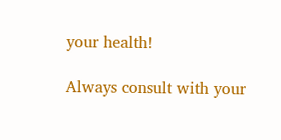your health!

Always consult with your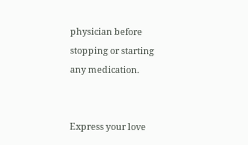physician before stopping or starting any medication.


Express your love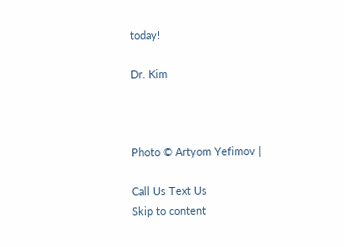today!

Dr. Kim



Photo © Artyom Yefimov |

Call Us Text Us
Skip to content